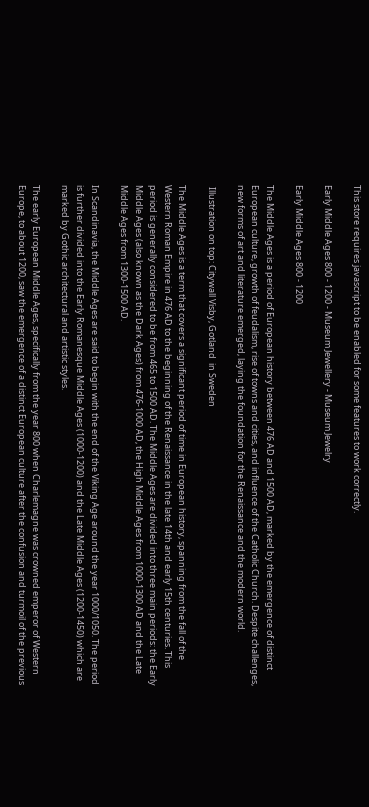This store requires javascript to be enabled for some features to work correctly.

Early Middle Ages 800 - 1200 - Museum Jewellery - Museum Jewelry

Early Middle Ages 800 - 1200

The Middle Ages is a period of European history between 476 AD and 1500 AD, marked by the emergence of distinct European culture, growth of feudalism, rise of towns and cities, and influence of the Catholic Church. Despite challenges, new forms of art and literature emerged, laying the foundation for the Renaissance and the modern world.

 Illustration on top: Citywall Visby, Gotland  in Sweden

The Middle Ages is a term that covers a significant period of time in European history, spanning from the fall of the Western Roman Empire in 476 AD to the beginning of the Renaissance in the late 14th and early 15th centuries. This period is generally considered to be from 465 to 1500 AD. The Middle Ages are divided into three main periods: the Early Middle Ages (also known as the Dark Ages) from 476-1000 AD, the High Middle Ages from 1000-1300 AD and the Late Middle Ages from 1300-1500 AD.

In Scandinavia, the Middle Ages are said to begin with the end of the Viking Age around the year 1000/1050. The period is further divided into the Early Romanesque Middle Ages (1000-1200) and the Late Middle Ages (1200-1450) which are marked by Gothic architectural and artistic styles.

The early European Middle Ages, specifically from the year 800 when Charlemagne was crowned emperor of Western Europe, to about 1200, saw the emergence of a distinct European culture after the confusion and turmoil of the previous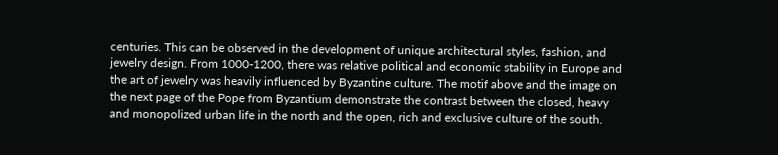centuries. This can be observed in the development of unique architectural styles, fashion, and jewelry design. From 1000-1200, there was relative political and economic stability in Europe and the art of jewelry was heavily influenced by Byzantine culture. The motif above and the image on the next page of the Pope from Byzantium demonstrate the contrast between the closed, heavy and monopolized urban life in the north and the open, rich and exclusive culture of the south.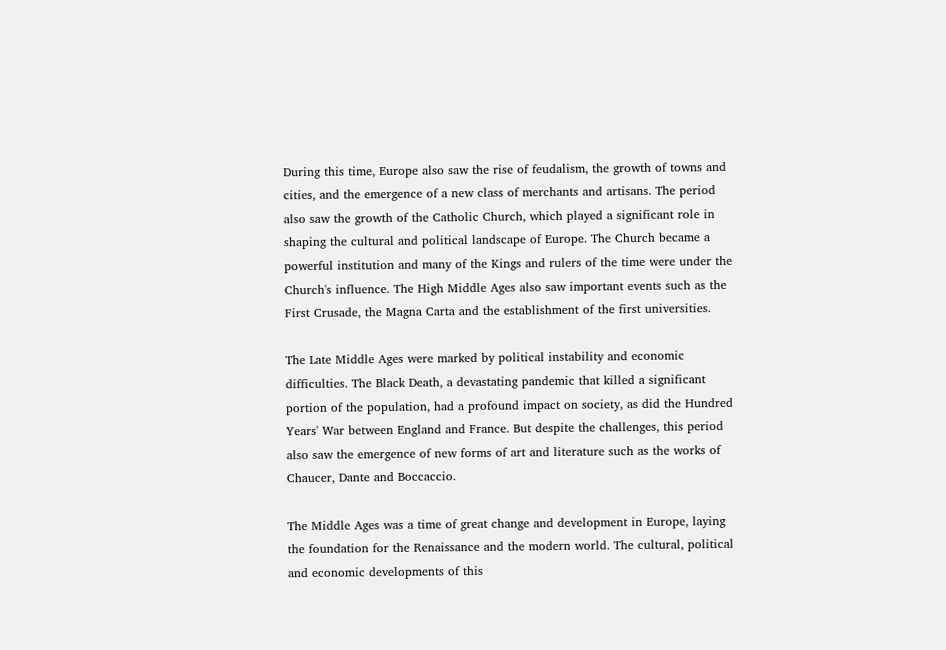During this time, Europe also saw the rise of feudalism, the growth of towns and cities, and the emergence of a new class of merchants and artisans. The period also saw the growth of the Catholic Church, which played a significant role in shaping the cultural and political landscape of Europe. The Church became a powerful institution and many of the Kings and rulers of the time were under the Church's influence. The High Middle Ages also saw important events such as the First Crusade, the Magna Carta and the establishment of the first universities.

The Late Middle Ages were marked by political instability and economic difficulties. The Black Death, a devastating pandemic that killed a significant portion of the population, had a profound impact on society, as did the Hundred Years' War between England and France. But despite the challenges, this period also saw the emergence of new forms of art and literature such as the works of Chaucer, Dante and Boccaccio.

The Middle Ages was a time of great change and development in Europe, laying the foundation for the Renaissance and the modern world. The cultural, political and economic developments of this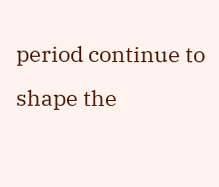period continue to shape the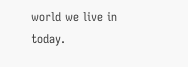world we live in today.